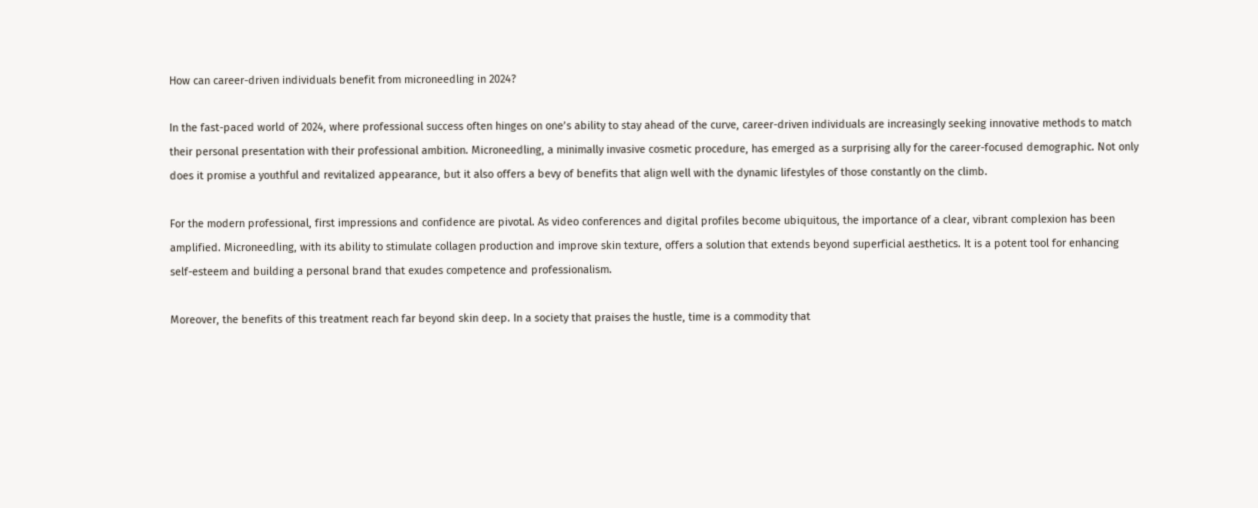How can career-driven individuals benefit from microneedling in 2024?

In the fast-paced world of 2024, where professional success often hinges on one’s ability to stay ahead of the curve, career-driven individuals are increasingly seeking innovative methods to match their personal presentation with their professional ambition. Microneedling, a minimally invasive cosmetic procedure, has emerged as a surprising ally for the career-focused demographic. Not only does it promise a youthful and revitalized appearance, but it also offers a bevy of benefits that align well with the dynamic lifestyles of those constantly on the climb.

For the modern professional, first impressions and confidence are pivotal. As video conferences and digital profiles become ubiquitous, the importance of a clear, vibrant complexion has been amplified. Microneedling, with its ability to stimulate collagen production and improve skin texture, offers a solution that extends beyond superficial aesthetics. It is a potent tool for enhancing self-esteem and building a personal brand that exudes competence and professionalism.

Moreover, the benefits of this treatment reach far beyond skin deep. In a society that praises the hustle, time is a commodity that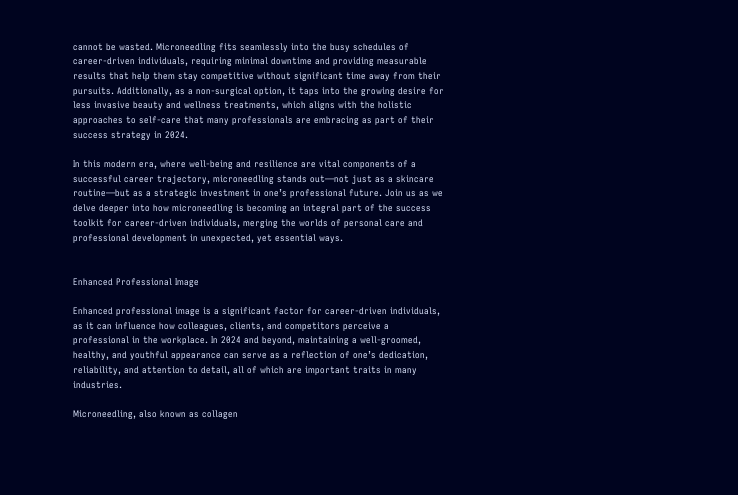cannot be wasted. Microneedling fits seamlessly into the busy schedules of career-driven individuals, requiring minimal downtime and providing measurable results that help them stay competitive without significant time away from their pursuits. Additionally, as a non-surgical option, it taps into the growing desire for less invasive beauty and wellness treatments, which aligns with the holistic approaches to self-care that many professionals are embracing as part of their success strategy in 2024.

In this modern era, where well-being and resilience are vital components of a successful career trajectory, microneedling stands out—not just as a skincare routine—but as a strategic investment in one’s professional future. Join us as we delve deeper into how microneedling is becoming an integral part of the success toolkit for career-driven individuals, merging the worlds of personal care and professional development in unexpected, yet essential ways.


Enhanced Professional Image

Enhanced professional image is a significant factor for career-driven individuals, as it can influence how colleagues, clients, and competitors perceive a professional in the workplace. In 2024 and beyond, maintaining a well-groomed, healthy, and youthful appearance can serve as a reflection of one’s dedication, reliability, and attention to detail, all of which are important traits in many industries.

Microneedling, also known as collagen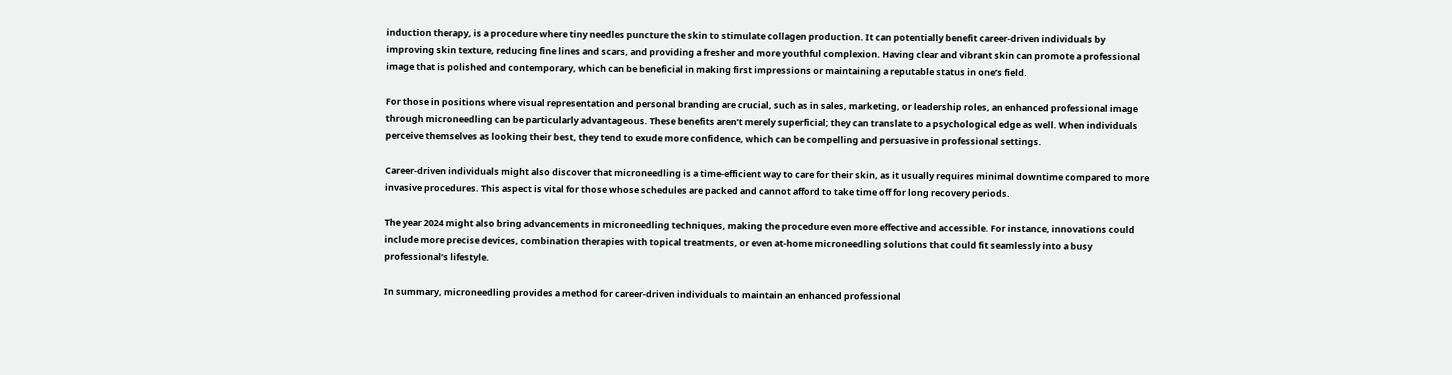induction therapy, is a procedure where tiny needles puncture the skin to stimulate collagen production. It can potentially benefit career-driven individuals by improving skin texture, reducing fine lines and scars, and providing a fresher and more youthful complexion. Having clear and vibrant skin can promote a professional image that is polished and contemporary, which can be beneficial in making first impressions or maintaining a reputable status in one’s field.

For those in positions where visual representation and personal branding are crucial, such as in sales, marketing, or leadership roles, an enhanced professional image through microneedling can be particularly advantageous. These benefits aren’t merely superficial; they can translate to a psychological edge as well. When individuals perceive themselves as looking their best, they tend to exude more confidence, which can be compelling and persuasive in professional settings.

Career-driven individuals might also discover that microneedling is a time-efficient way to care for their skin, as it usually requires minimal downtime compared to more invasive procedures. This aspect is vital for those whose schedules are packed and cannot afford to take time off for long recovery periods.

The year 2024 might also bring advancements in microneedling techniques, making the procedure even more effective and accessible. For instance, innovations could include more precise devices, combination therapies with topical treatments, or even at-home microneedling solutions that could fit seamlessly into a busy professional’s lifestyle.

In summary, microneedling provides a method for career-driven individuals to maintain an enhanced professional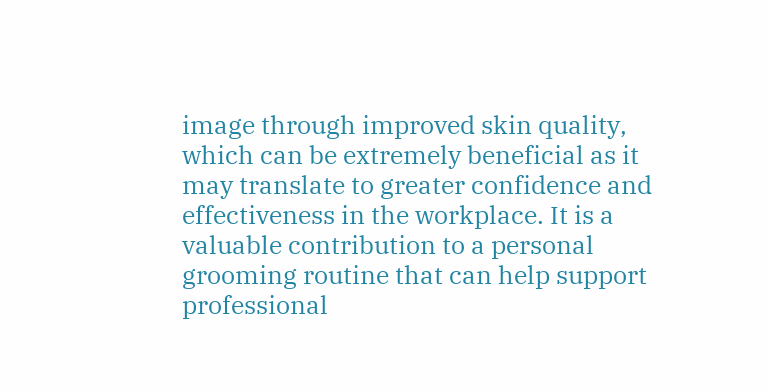image through improved skin quality, which can be extremely beneficial as it may translate to greater confidence and effectiveness in the workplace. It is a valuable contribution to a personal grooming routine that can help support professional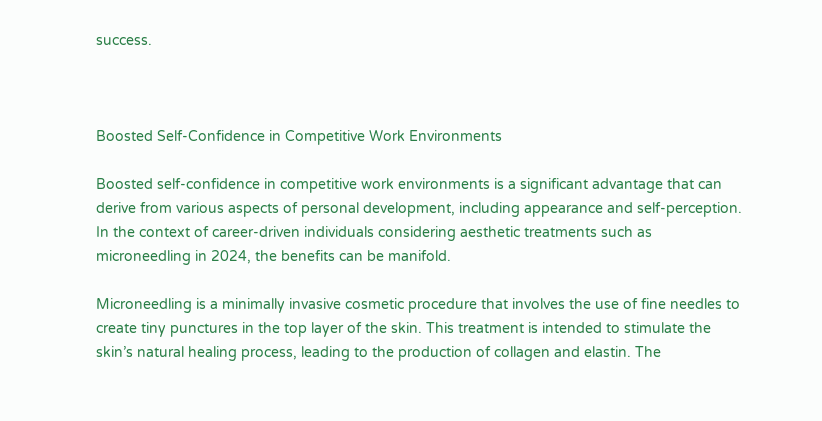success.



Boosted Self-Confidence in Competitive Work Environments

Boosted self-confidence in competitive work environments is a significant advantage that can derive from various aspects of personal development, including appearance and self-perception. In the context of career-driven individuals considering aesthetic treatments such as microneedling in 2024, the benefits can be manifold.

Microneedling is a minimally invasive cosmetic procedure that involves the use of fine needles to create tiny punctures in the top layer of the skin. This treatment is intended to stimulate the skin’s natural healing process, leading to the production of collagen and elastin. The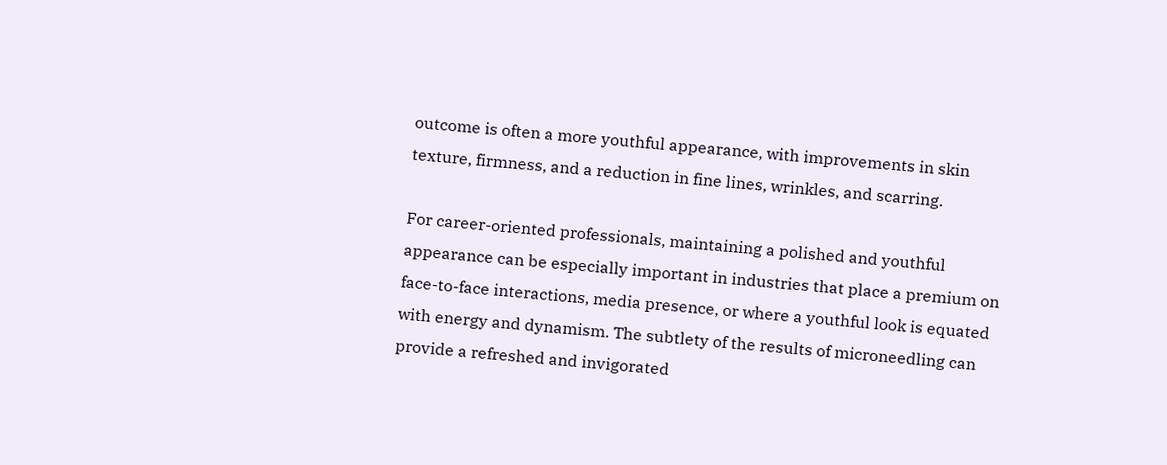outcome is often a more youthful appearance, with improvements in skin texture, firmness, and a reduction in fine lines, wrinkles, and scarring.

For career-oriented professionals, maintaining a polished and youthful appearance can be especially important in industries that place a premium on face-to-face interactions, media presence, or where a youthful look is equated with energy and dynamism. The subtlety of the results of microneedling can provide a refreshed and invigorated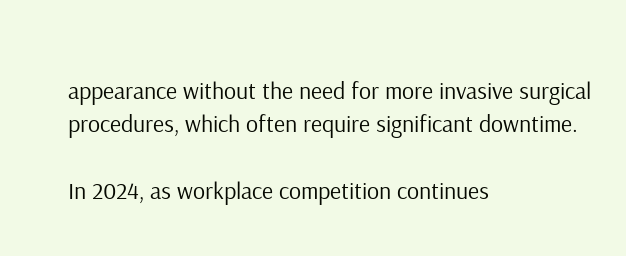appearance without the need for more invasive surgical procedures, which often require significant downtime.

In 2024, as workplace competition continues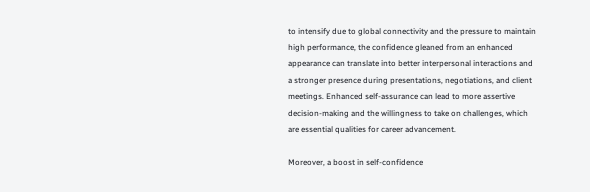to intensify due to global connectivity and the pressure to maintain high performance, the confidence gleaned from an enhanced appearance can translate into better interpersonal interactions and a stronger presence during presentations, negotiations, and client meetings. Enhanced self-assurance can lead to more assertive decision-making and the willingness to take on challenges, which are essential qualities for career advancement.

Moreover, a boost in self-confidence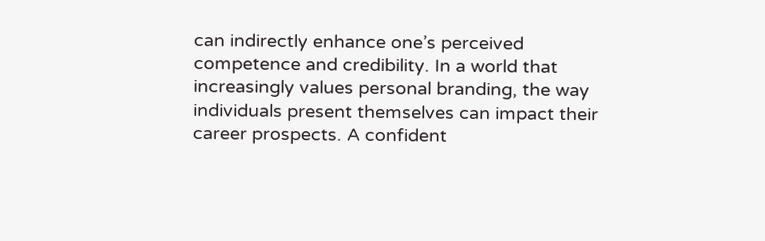can indirectly enhance one’s perceived competence and credibility. In a world that increasingly values personal branding, the way individuals present themselves can impact their career prospects. A confident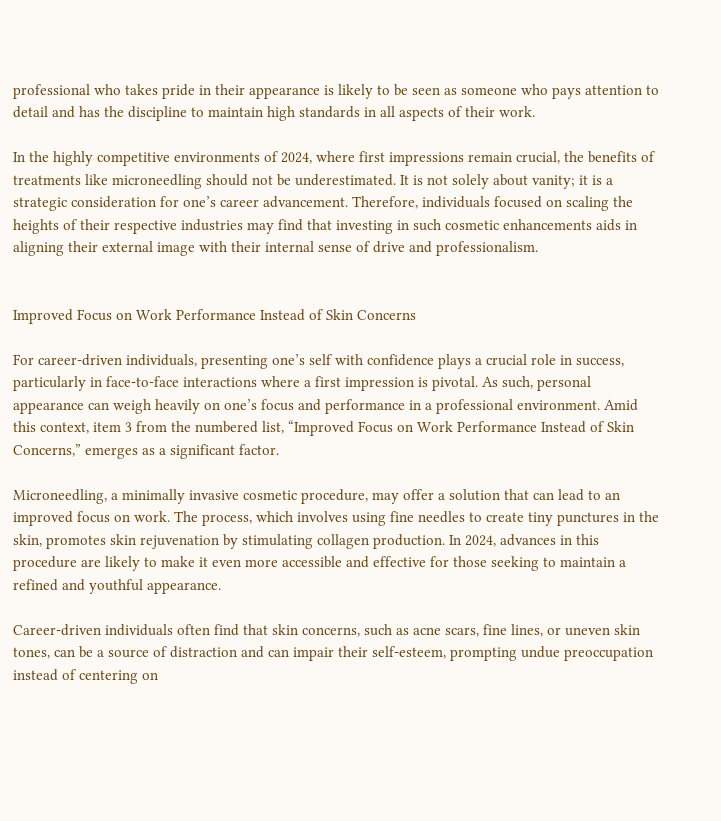professional who takes pride in their appearance is likely to be seen as someone who pays attention to detail and has the discipline to maintain high standards in all aspects of their work.

In the highly competitive environments of 2024, where first impressions remain crucial, the benefits of treatments like microneedling should not be underestimated. It is not solely about vanity; it is a strategic consideration for one’s career advancement. Therefore, individuals focused on scaling the heights of their respective industries may find that investing in such cosmetic enhancements aids in aligning their external image with their internal sense of drive and professionalism.


Improved Focus on Work Performance Instead of Skin Concerns

For career-driven individuals, presenting one’s self with confidence plays a crucial role in success, particularly in face-to-face interactions where a first impression is pivotal. As such, personal appearance can weigh heavily on one’s focus and performance in a professional environment. Amid this context, item 3 from the numbered list, “Improved Focus on Work Performance Instead of Skin Concerns,” emerges as a significant factor.

Microneedling, a minimally invasive cosmetic procedure, may offer a solution that can lead to an improved focus on work. The process, which involves using fine needles to create tiny punctures in the skin, promotes skin rejuvenation by stimulating collagen production. In 2024, advances in this procedure are likely to make it even more accessible and effective for those seeking to maintain a refined and youthful appearance.

Career-driven individuals often find that skin concerns, such as acne scars, fine lines, or uneven skin tones, can be a source of distraction and can impair their self-esteem, prompting undue preoccupation instead of centering on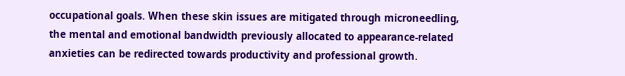occupational goals. When these skin issues are mitigated through microneedling, the mental and emotional bandwidth previously allocated to appearance-related anxieties can be redirected towards productivity and professional growth.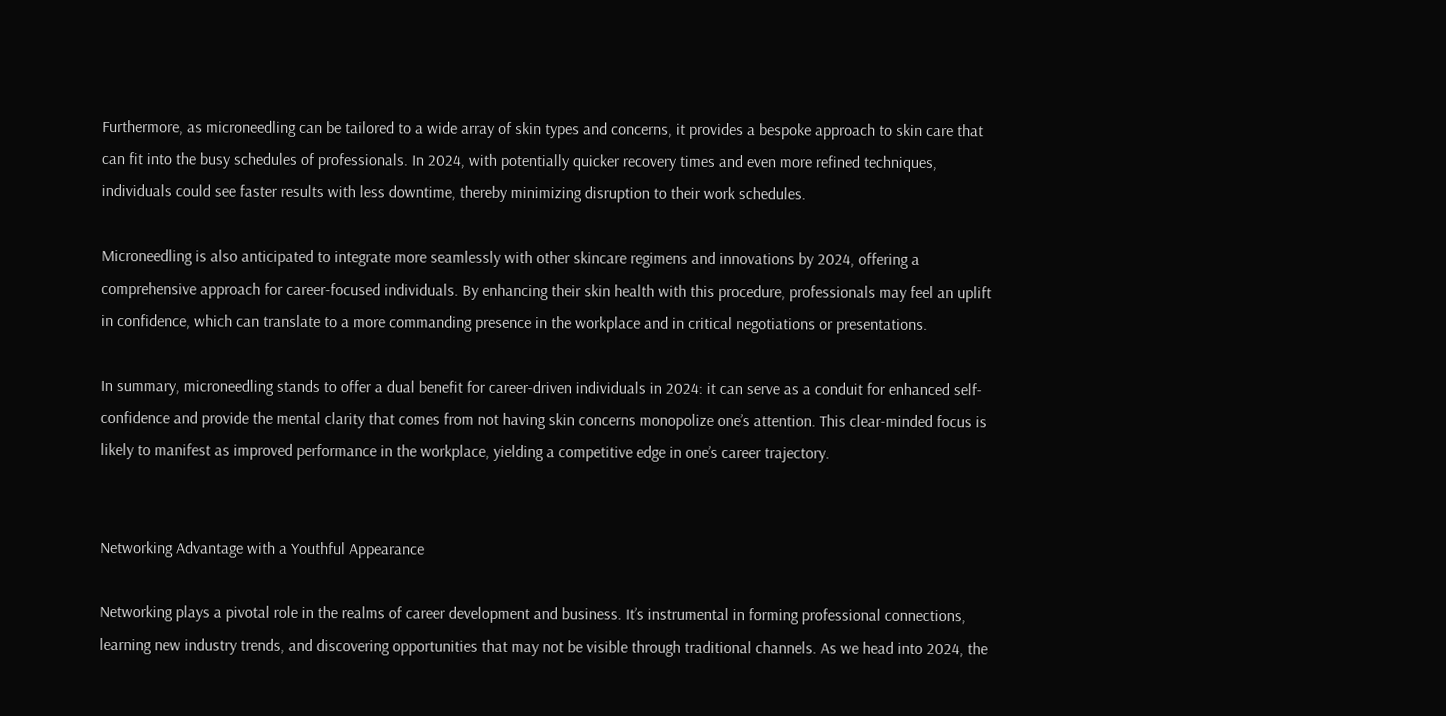Furthermore, as microneedling can be tailored to a wide array of skin types and concerns, it provides a bespoke approach to skin care that can fit into the busy schedules of professionals. In 2024, with potentially quicker recovery times and even more refined techniques, individuals could see faster results with less downtime, thereby minimizing disruption to their work schedules.

Microneedling is also anticipated to integrate more seamlessly with other skincare regimens and innovations by 2024, offering a comprehensive approach for career-focused individuals. By enhancing their skin health with this procedure, professionals may feel an uplift in confidence, which can translate to a more commanding presence in the workplace and in critical negotiations or presentations.

In summary, microneedling stands to offer a dual benefit for career-driven individuals in 2024: it can serve as a conduit for enhanced self-confidence and provide the mental clarity that comes from not having skin concerns monopolize one’s attention. This clear-minded focus is likely to manifest as improved performance in the workplace, yielding a competitive edge in one’s career trajectory.


Networking Advantage with a Youthful Appearance

Networking plays a pivotal role in the realms of career development and business. It’s instrumental in forming professional connections, learning new industry trends, and discovering opportunities that may not be visible through traditional channels. As we head into 2024, the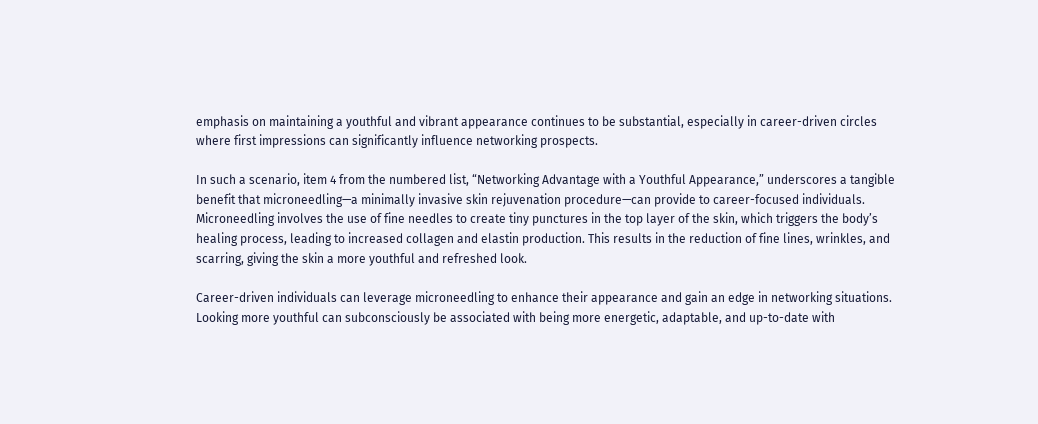emphasis on maintaining a youthful and vibrant appearance continues to be substantial, especially in career-driven circles where first impressions can significantly influence networking prospects.

In such a scenario, item 4 from the numbered list, “Networking Advantage with a Youthful Appearance,” underscores a tangible benefit that microneedling—a minimally invasive skin rejuvenation procedure—can provide to career-focused individuals. Microneedling involves the use of fine needles to create tiny punctures in the top layer of the skin, which triggers the body’s healing process, leading to increased collagen and elastin production. This results in the reduction of fine lines, wrinkles, and scarring, giving the skin a more youthful and refreshed look.

Career-driven individuals can leverage microneedling to enhance their appearance and gain an edge in networking situations. Looking more youthful can subconsciously be associated with being more energetic, adaptable, and up-to-date with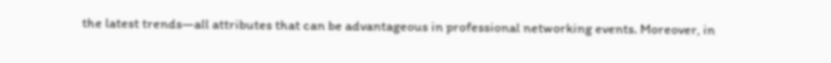the latest trends—all attributes that can be advantageous in professional networking events. Moreover, in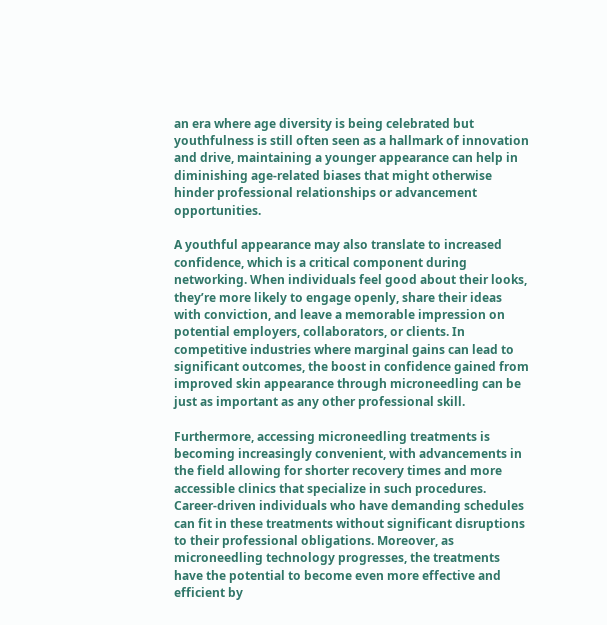an era where age diversity is being celebrated but youthfulness is still often seen as a hallmark of innovation and drive, maintaining a younger appearance can help in diminishing age-related biases that might otherwise hinder professional relationships or advancement opportunities.

A youthful appearance may also translate to increased confidence, which is a critical component during networking. When individuals feel good about their looks, they’re more likely to engage openly, share their ideas with conviction, and leave a memorable impression on potential employers, collaborators, or clients. In competitive industries where marginal gains can lead to significant outcomes, the boost in confidence gained from improved skin appearance through microneedling can be just as important as any other professional skill.

Furthermore, accessing microneedling treatments is becoming increasingly convenient, with advancements in the field allowing for shorter recovery times and more accessible clinics that specialize in such procedures. Career-driven individuals who have demanding schedules can fit in these treatments without significant disruptions to their professional obligations. Moreover, as microneedling technology progresses, the treatments have the potential to become even more effective and efficient by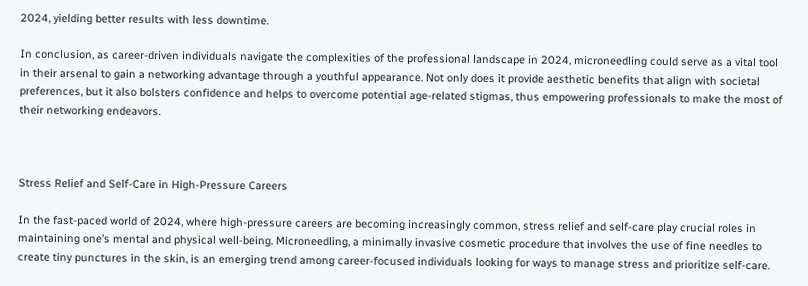2024, yielding better results with less downtime.

In conclusion, as career-driven individuals navigate the complexities of the professional landscape in 2024, microneedling could serve as a vital tool in their arsenal to gain a networking advantage through a youthful appearance. Not only does it provide aesthetic benefits that align with societal preferences, but it also bolsters confidence and helps to overcome potential age-related stigmas, thus empowering professionals to make the most of their networking endeavors.



Stress Relief and Self-Care in High-Pressure Careers

In the fast-paced world of 2024, where high-pressure careers are becoming increasingly common, stress relief and self-care play crucial roles in maintaining one’s mental and physical well-being. Microneedling, a minimally invasive cosmetic procedure that involves the use of fine needles to create tiny punctures in the skin, is an emerging trend among career-focused individuals looking for ways to manage stress and prioritize self-care.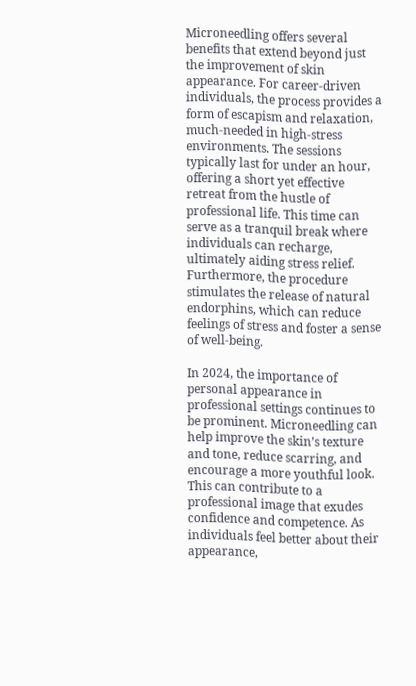Microneedling offers several benefits that extend beyond just the improvement of skin appearance. For career-driven individuals, the process provides a form of escapism and relaxation, much-needed in high-stress environments. The sessions typically last for under an hour, offering a short yet effective retreat from the hustle of professional life. This time can serve as a tranquil break where individuals can recharge, ultimately aiding stress relief. Furthermore, the procedure stimulates the release of natural endorphins, which can reduce feelings of stress and foster a sense of well-being.

In 2024, the importance of personal appearance in professional settings continues to be prominent. Microneedling can help improve the skin’s texture and tone, reduce scarring, and encourage a more youthful look. This can contribute to a professional image that exudes confidence and competence. As individuals feel better about their appearance,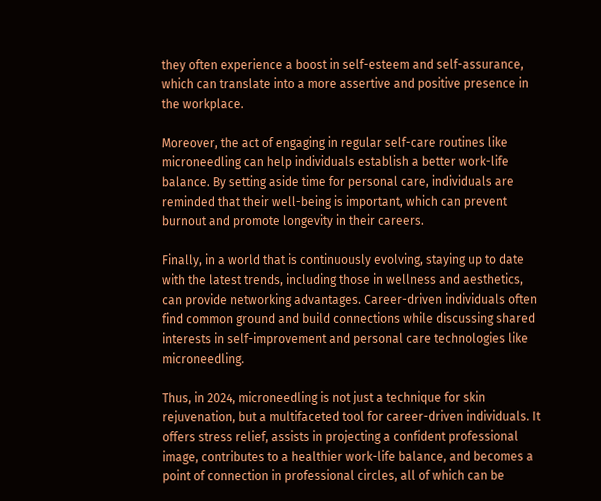they often experience a boost in self-esteem and self-assurance, which can translate into a more assertive and positive presence in the workplace.

Moreover, the act of engaging in regular self-care routines like microneedling can help individuals establish a better work-life balance. By setting aside time for personal care, individuals are reminded that their well-being is important, which can prevent burnout and promote longevity in their careers.

Finally, in a world that is continuously evolving, staying up to date with the latest trends, including those in wellness and aesthetics, can provide networking advantages. Career-driven individuals often find common ground and build connections while discussing shared interests in self-improvement and personal care technologies like microneedling.

Thus, in 2024, microneedling is not just a technique for skin rejuvenation, but a multifaceted tool for career-driven individuals. It offers stress relief, assists in projecting a confident professional image, contributes to a healthier work-life balance, and becomes a point of connection in professional circles, all of which can be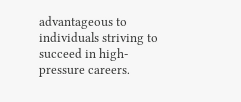advantageous to individuals striving to succeed in high-pressure careers.